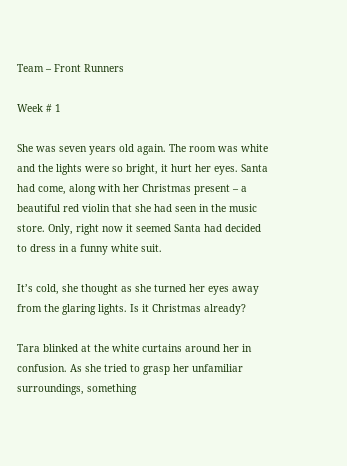Team – Front Runners

Week # 1

She was seven years old again. The room was white and the lights were so bright, it hurt her eyes. Santa had come, along with her Christmas present – a beautiful red violin that she had seen in the music store. Only, right now it seemed Santa had decided to dress in a funny white suit.

It’s cold, she thought as she turned her eyes away from the glaring lights. Is it Christmas already?

Tara blinked at the white curtains around her in confusion. As she tried to grasp her unfamiliar surroundings, something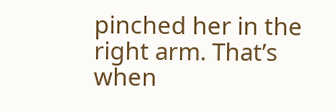pinched her in the right arm. That’s when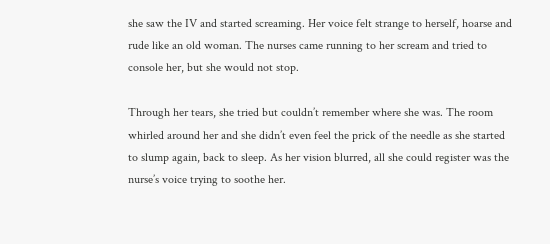she saw the IV and started screaming. Her voice felt strange to herself, hoarse and rude like an old woman. The nurses came running to her scream and tried to console her, but she would not stop.

Through her tears, she tried but couldn’t remember where she was. The room whirled around her and she didn’t even feel the prick of the needle as she started to slump again, back to sleep. As her vision blurred, all she could register was the nurse’s voice trying to soothe her.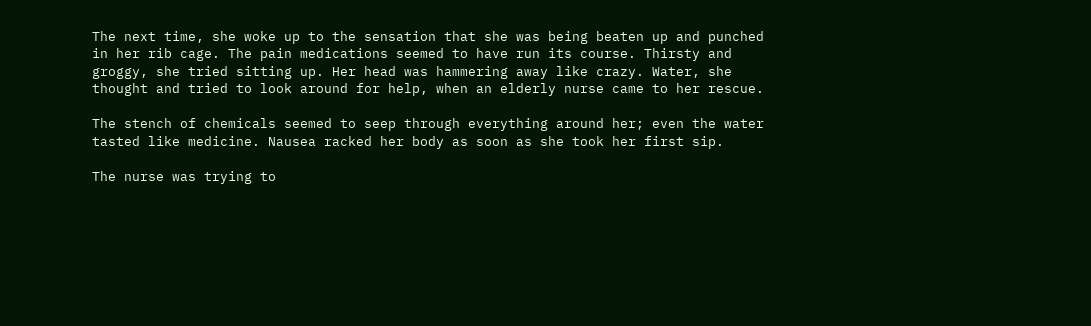The next time, she woke up to the sensation that she was being beaten up and punched in her rib cage. The pain medications seemed to have run its course. Thirsty and groggy, she tried sitting up. Her head was hammering away like crazy. Water, she thought and tried to look around for help, when an elderly nurse came to her rescue.

The stench of chemicals seemed to seep through everything around her; even the water tasted like medicine. Nausea racked her body as soon as she took her first sip.

The nurse was trying to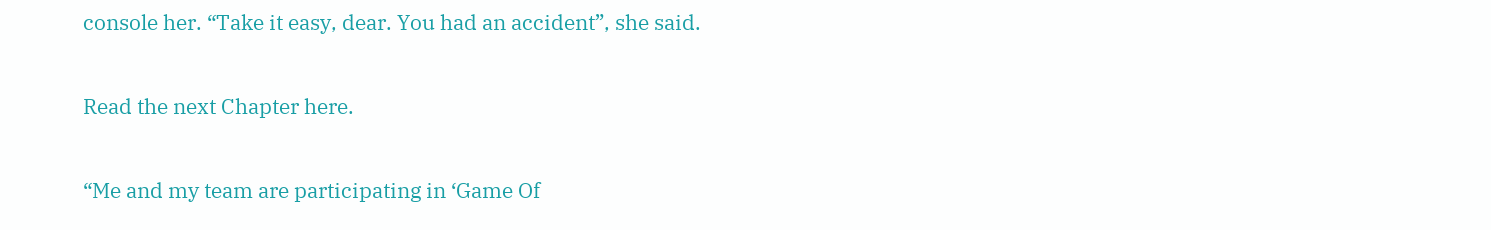console her. “Take it easy, dear. You had an accident”, she said.

Read the next Chapter here.

“Me and my team are participating in ‘Game Of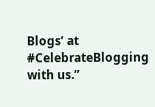Blogs’ at #CelebrateBlogging with us.”